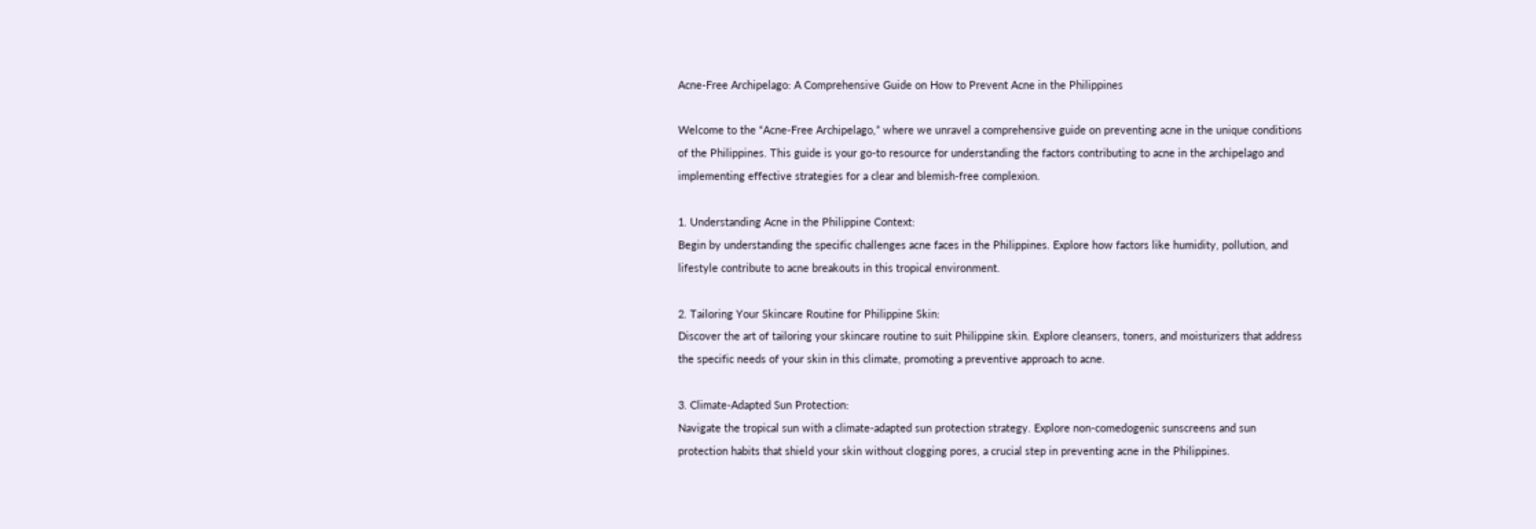Acne-Free Archipelago: A Comprehensive Guide on How to Prevent Acne in the Philippines

Welcome to the “Acne-Free Archipelago,” where we unravel a comprehensive guide on preventing acne in the unique conditions of the Philippines. This guide is your go-to resource for understanding the factors contributing to acne in the archipelago and implementing effective strategies for a clear and blemish-free complexion.

1. Understanding Acne in the Philippine Context:
Begin by understanding the specific challenges acne faces in the Philippines. Explore how factors like humidity, pollution, and lifestyle contribute to acne breakouts in this tropical environment.

2. Tailoring Your Skincare Routine for Philippine Skin:
Discover the art of tailoring your skincare routine to suit Philippine skin. Explore cleansers, toners, and moisturizers that address the specific needs of your skin in this climate, promoting a preventive approach to acne.

3. Climate-Adapted Sun Protection:
Navigate the tropical sun with a climate-adapted sun protection strategy. Explore non-comedogenic sunscreens and sun protection habits that shield your skin without clogging pores, a crucial step in preventing acne in the Philippines.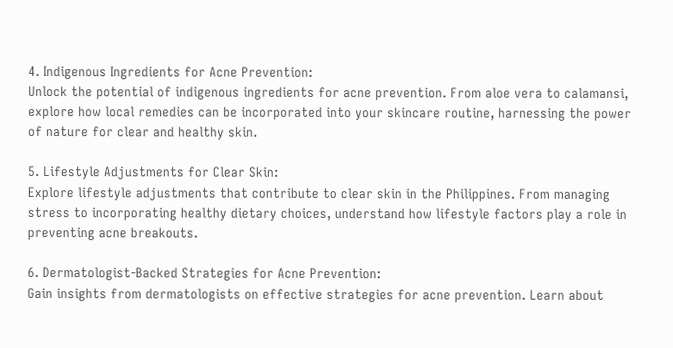4. Indigenous Ingredients for Acne Prevention:
Unlock the potential of indigenous ingredients for acne prevention. From aloe vera to calamansi, explore how local remedies can be incorporated into your skincare routine, harnessing the power of nature for clear and healthy skin.

5. Lifestyle Adjustments for Clear Skin:
Explore lifestyle adjustments that contribute to clear skin in the Philippines. From managing stress to incorporating healthy dietary choices, understand how lifestyle factors play a role in preventing acne breakouts.

6. Dermatologist-Backed Strategies for Acne Prevention:
Gain insights from dermatologists on effective strategies for acne prevention. Learn about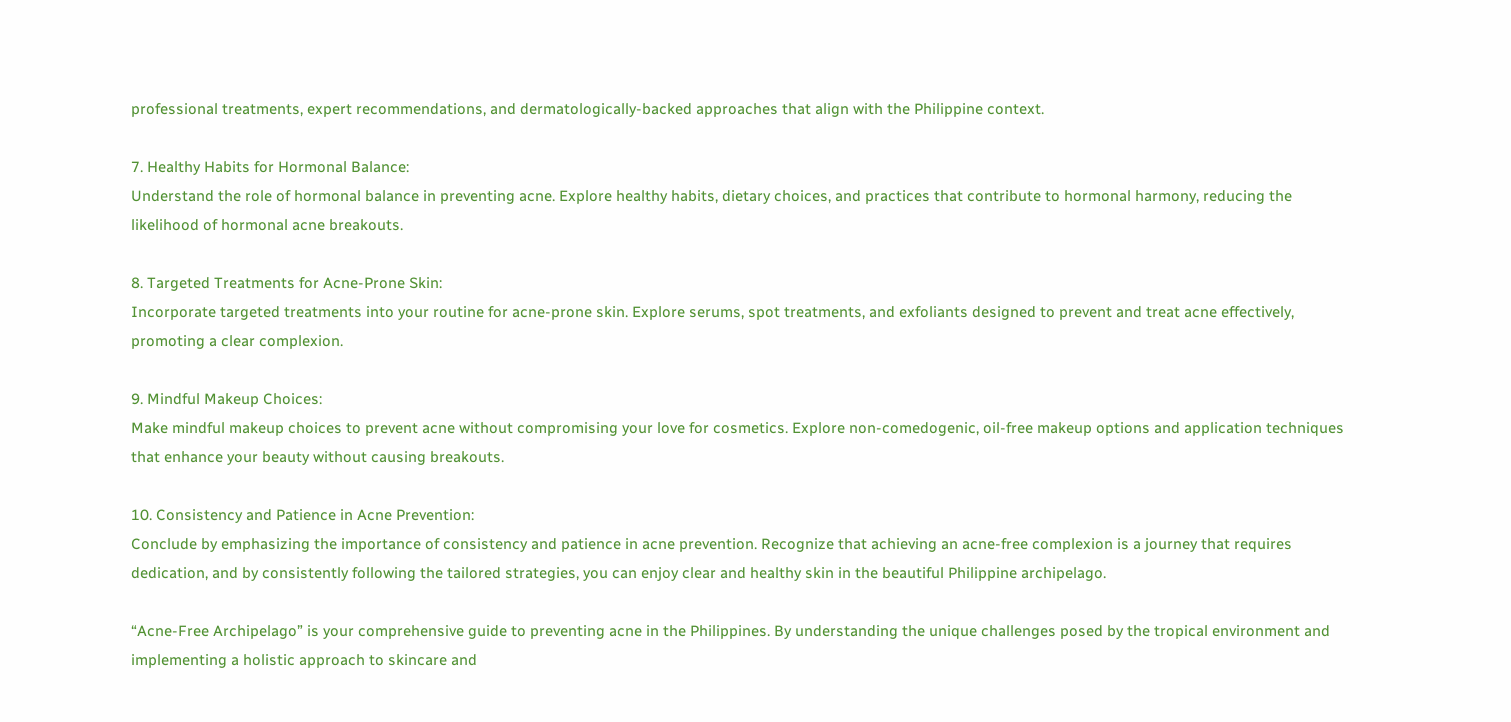professional treatments, expert recommendations, and dermatologically-backed approaches that align with the Philippine context.

7. Healthy Habits for Hormonal Balance:
Understand the role of hormonal balance in preventing acne. Explore healthy habits, dietary choices, and practices that contribute to hormonal harmony, reducing the likelihood of hormonal acne breakouts.

8. Targeted Treatments for Acne-Prone Skin:
Incorporate targeted treatments into your routine for acne-prone skin. Explore serums, spot treatments, and exfoliants designed to prevent and treat acne effectively, promoting a clear complexion.

9. Mindful Makeup Choices:
Make mindful makeup choices to prevent acne without compromising your love for cosmetics. Explore non-comedogenic, oil-free makeup options and application techniques that enhance your beauty without causing breakouts.

10. Consistency and Patience in Acne Prevention:
Conclude by emphasizing the importance of consistency and patience in acne prevention. Recognize that achieving an acne-free complexion is a journey that requires dedication, and by consistently following the tailored strategies, you can enjoy clear and healthy skin in the beautiful Philippine archipelago.

“Acne-Free Archipelago” is your comprehensive guide to preventing acne in the Philippines. By understanding the unique challenges posed by the tropical environment and implementing a holistic approach to skincare and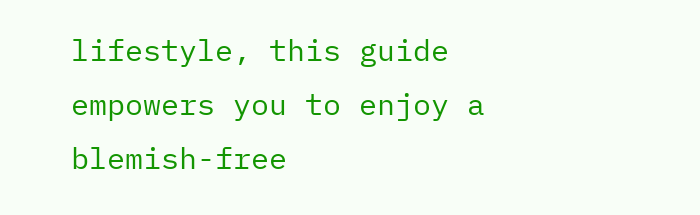lifestyle, this guide empowers you to enjoy a blemish-free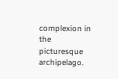complexion in the picturesque archipelago.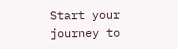Start your journey to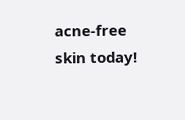acne-free skin today!